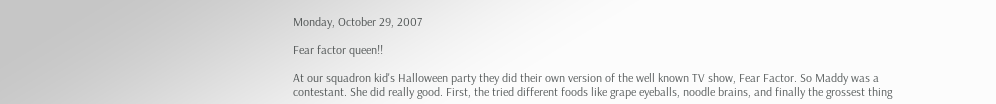Monday, October 29, 2007

Fear factor queen!!

At our squadron kid's Halloween party they did their own version of the well known TV show, Fear Factor. So Maddy was a contestant. She did really good. First, the tried different foods like grape eyeballs, noodle brains, and finally the grossest thing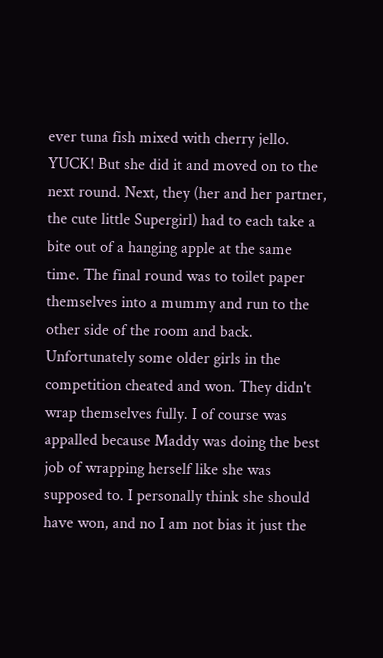ever tuna fish mixed with cherry jello. YUCK! But she did it and moved on to the next round. Next, they (her and her partner, the cute little Supergirl) had to each take a bite out of a hanging apple at the same time. The final round was to toilet paper themselves into a mummy and run to the other side of the room and back. Unfortunately some older girls in the competition cheated and won. They didn't wrap themselves fully. I of course was appalled because Maddy was doing the best job of wrapping herself like she was supposed to. I personally think she should have won, and no I am not bias it just the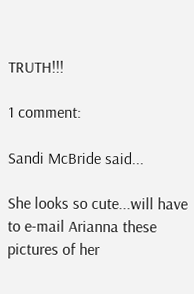TRUTH!!!

1 comment:

Sandi McBride said...

She looks so cute...will have to e-mail Arianna these pictures of her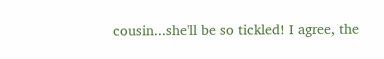cousin...she'll be so tickled! I agree, the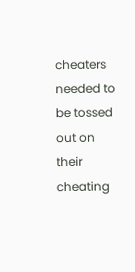cheaters needed to be tossed out on their cheating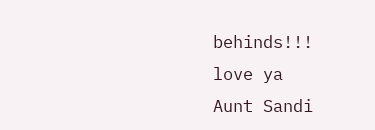behinds!!!
love ya
Aunt Sandi